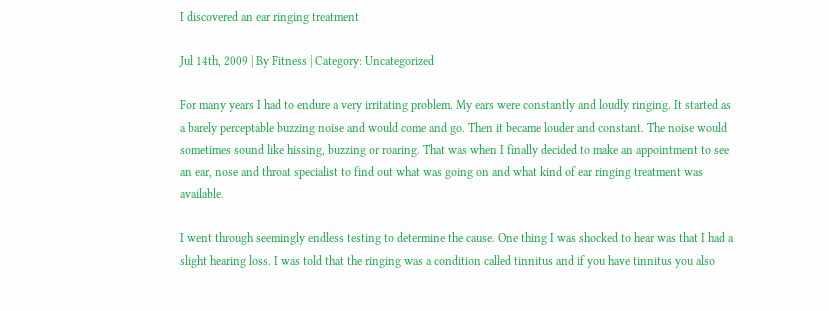I discovered an ear ringing treatment

Jul 14th, 2009 | By Fitness | Category: Uncategorized

For many years I had to endure a very irritating problem. My ears were constantly and loudly ringing. It started as a barely perceptable buzzing noise and would come and go. Then it became louder and constant. The noise would sometimes sound like hissing, buzzing or roaring. That was when I finally decided to make an appointment to see an ear, nose and throat specialist to find out what was going on and what kind of ear ringing treatment was available.

I went through seemingly endless testing to determine the cause. One thing I was shocked to hear was that I had a slight hearing loss. I was told that the ringing was a condition called tinnitus and if you have tinnitus you also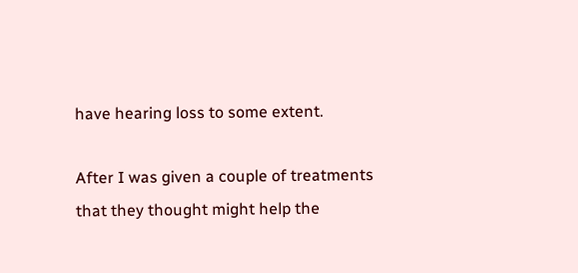have hearing loss to some extent.

After I was given a couple of treatments that they thought might help the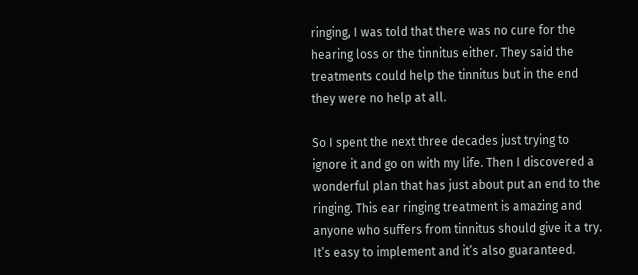ringing, I was told that there was no cure for the hearing loss or the tinnitus either. They said the treatments could help the tinnitus but in the end they were no help at all.

So I spent the next three decades just trying to ignore it and go on with my life. Then I discovered a wonderful plan that has just about put an end to the ringing. This ear ringing treatment is amazing and anyone who suffers from tinnitus should give it a try. It’s easy to implement and it’s also guaranteed.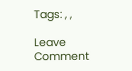Tags: , ,

Leave Comment